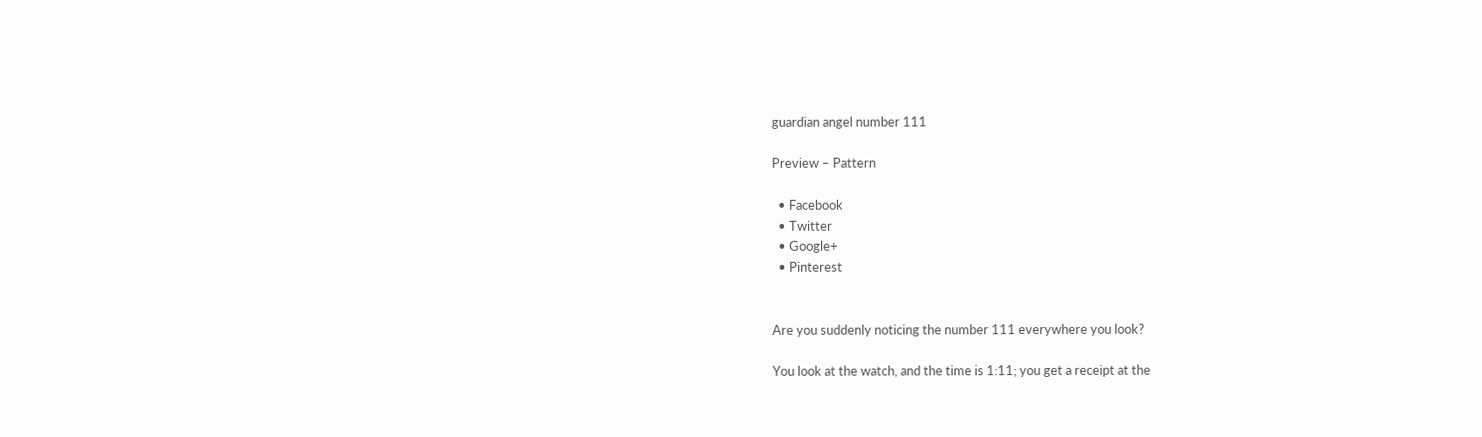guardian angel number 111

Preview – Pattern

  • Facebook
  • Twitter
  • Google+
  • Pinterest


Are you suddenly noticing the number 111 everywhere you look?

You look at the watch, and the time is 1:11; you get a receipt at the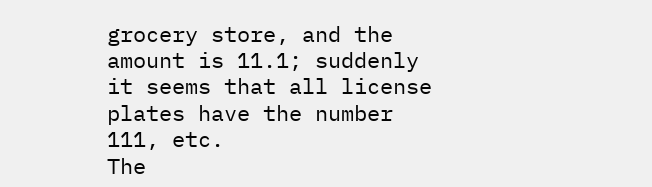grocery store, and the amount is 11.1; suddenly it seems that all license plates have the number 111, etc.
The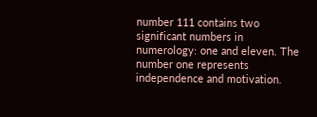number 111 contains two significant numbers in numerology: one and eleven. The number one represents independence and motivation.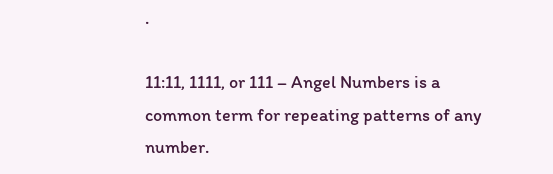.

11:11, 1111, or 111 – Angel Numbers is a common term for repeating patterns of any number.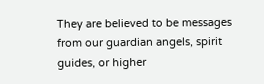They are believed to be messages from our guardian angels, spirit guides, or higher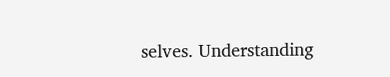selves. Understanding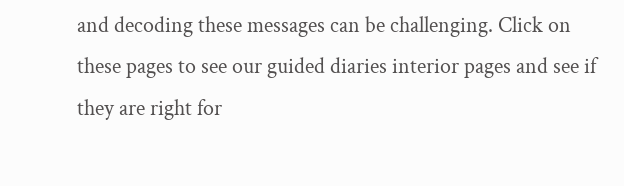and decoding these messages can be challenging. Click on these pages to see our guided diaries interior pages and see if they are right for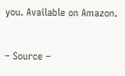you. Available on Amazon.

– Source –